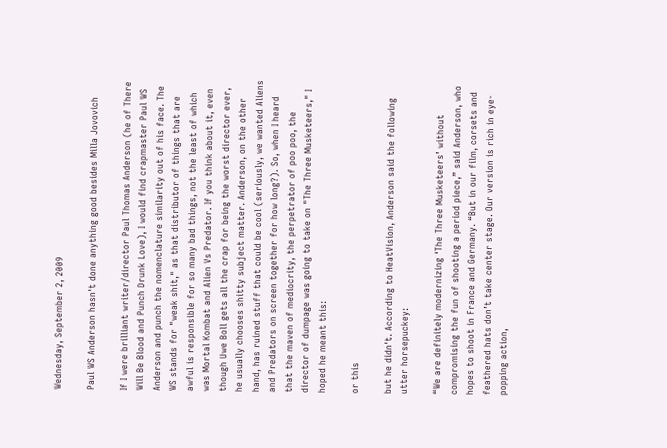Wednesday, September 2, 2009

Paul WS Anderson hasn't done anything good besides Milla Jovovich

If I were brilliant writer/director Paul Thomas Anderson (he of There Will Be Blood and Punch Drunk Love), I would find crapmaster Paul WS Anderson and punch the nomenclature similarity out of his face. The WS stands for "weak shit," as that distributor of things that are awful is responsible for so many bad things, not the least of which was Mortal Kombat and Alien Vs Predator. If you think about it, even though Uwe Boll gets all the crap for being the worst director ever, he usually chooses shitty subject matter. Anderson, on the other hand, has ruined stuff that could be cool (seriously, we wanted Aliens and Predators on screen together for how long?). So, when I heard that the maven of mediocrity, the perpetrator of poo poo, the director of dumpage was going to take on "The Three Musketeers," I hoped he meant this:

or this

but he didn't. According to HeatVision, Anderson said the following utter horsepuckey:

“We are definitely modernizing ‘The Three Musketeers’ without compromising the fun of shooting a period piece,” said Anderson, who hopes to shoot in France and Germany. “But in our film, corsets and feathered hats don’t take center stage. Our version is rich in eye-popping action,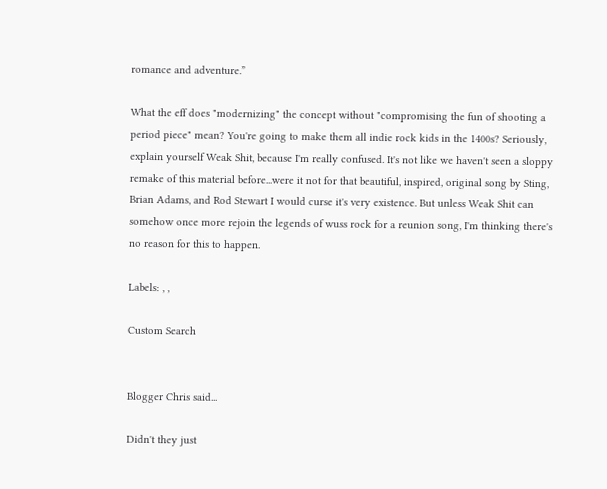romance and adventure.”

What the eff does "modernizing" the concept without "compromising the fun of shooting a period piece" mean? You're going to make them all indie rock kids in the 1400s? Seriously, explain yourself Weak Shit, because I'm really confused. It's not like we haven't seen a sloppy remake of this material before...were it not for that beautiful, inspired, original song by Sting, Brian Adams, and Rod Stewart I would curse it's very existence. But unless Weak Shit can somehow once more rejoin the legends of wuss rock for a reunion song, I'm thinking there's no reason for this to happen.

Labels: , ,

Custom Search


Blogger Chris said...

Didn't they just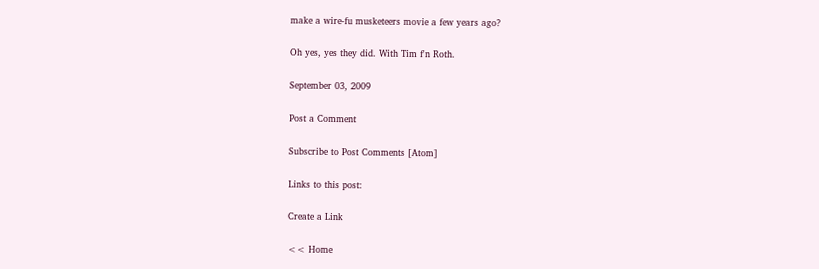make a wire-fu musketeers movie a few years ago?

Oh yes, yes they did. With Tim f'n Roth.

September 03, 2009

Post a Comment

Subscribe to Post Comments [Atom]

Links to this post:

Create a Link

<< Home